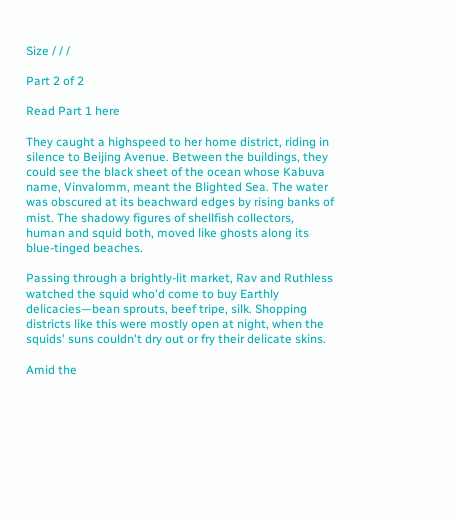Size / / /

Part 2 of 2

Read Part 1 here

They caught a highspeed to her home district, riding in silence to Beijing Avenue. Between the buildings, they could see the black sheet of the ocean whose Kabuva name, Vinvalomm, meant the Blighted Sea. The water was obscured at its beachward edges by rising banks of mist. The shadowy figures of shellfish collectors, human and squid both, moved like ghosts along its blue-tinged beaches.

Passing through a brightly-lit market, Rav and Ruthless watched the squid who'd come to buy Earthly delicacies—bean sprouts, beef tripe, silk. Shopping districts like this were mostly open at night, when the squids' suns couldn't dry out or fry their delicate skins.

Amid the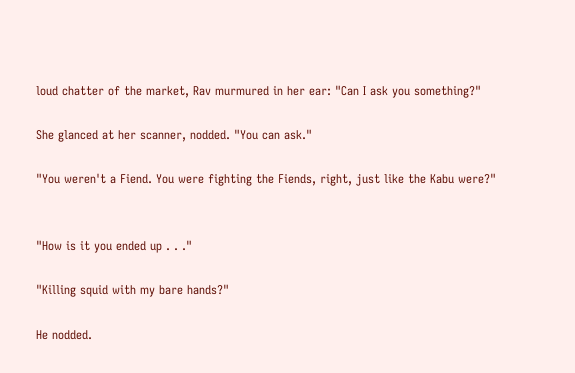loud chatter of the market, Rav murmured in her ear: "Can I ask you something?"

She glanced at her scanner, nodded. "You can ask."

"You weren't a Fiend. You were fighting the Fiends, right, just like the Kabu were?"


"How is it you ended up . . ."

"Killing squid with my bare hands?"

He nodded.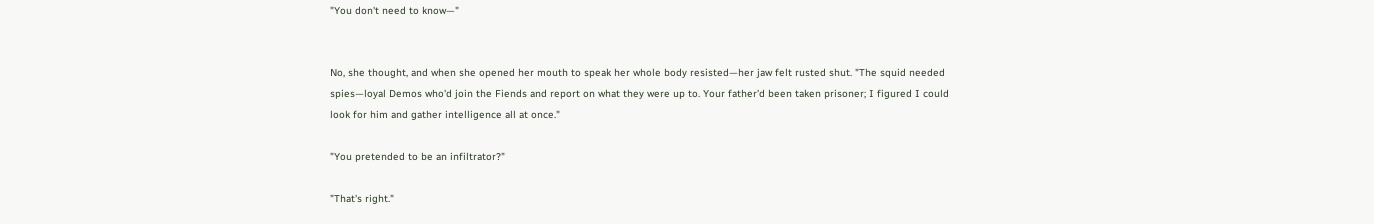"You don't need to know—"


No, she thought, and when she opened her mouth to speak her whole body resisted—her jaw felt rusted shut. "The squid needed spies—loyal Demos who'd join the Fiends and report on what they were up to. Your father'd been taken prisoner; I figured I could look for him and gather intelligence all at once."

"You pretended to be an infiltrator?"

"That's right."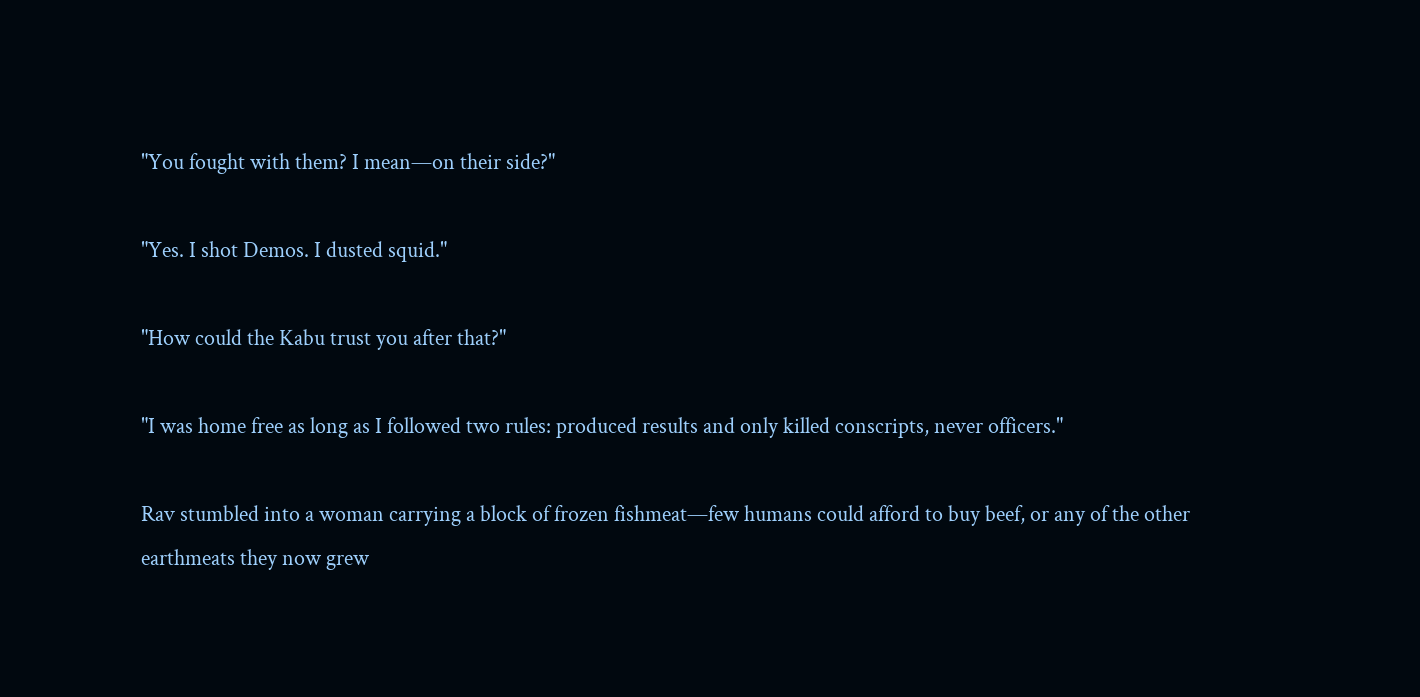"You fought with them? I mean—on their side?"

"Yes. I shot Demos. I dusted squid."

"How could the Kabu trust you after that?"

"I was home free as long as I followed two rules: produced results and only killed conscripts, never officers."

Rav stumbled into a woman carrying a block of frozen fishmeat—few humans could afford to buy beef, or any of the other earthmeats they now grew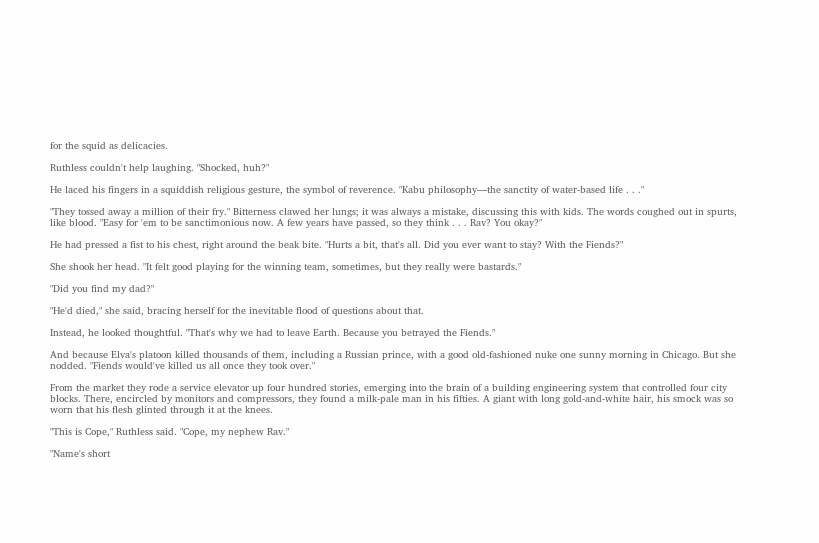for the squid as delicacies.

Ruthless couldn't help laughing. "Shocked, huh?"

He laced his fingers in a squiddish religious gesture, the symbol of reverence. "Kabu philosophy—the sanctity of water-based life . . ."

"They tossed away a million of their fry." Bitterness clawed her lungs; it was always a mistake, discussing this with kids. The words coughed out in spurts, like blood. "Easy for 'em to be sanctimonious now. A few years have passed, so they think . . . Rav? You okay?"

He had pressed a fist to his chest, right around the beak bite. "Hurts a bit, that's all. Did you ever want to stay? With the Fiends?"

She shook her head. "It felt good playing for the winning team, sometimes, but they really were bastards."

"Did you find my dad?"

"He'd died," she said, bracing herself for the inevitable flood of questions about that.

Instead, he looked thoughtful. "That's why we had to leave Earth. Because you betrayed the Fiends."

And because Elva's platoon killed thousands of them, including a Russian prince, with a good old-fashioned nuke one sunny morning in Chicago. But she nodded. "Fiends would've killed us all once they took over."

From the market they rode a service elevator up four hundred stories, emerging into the brain of a building engineering system that controlled four city blocks. There, encircled by monitors and compressors, they found a milk-pale man in his fifties. A giant with long gold-and-white hair, his smock was so worn that his flesh glinted through it at the knees.

"This is Cope," Ruthless said. "Cope, my nephew Rav."

"Name's short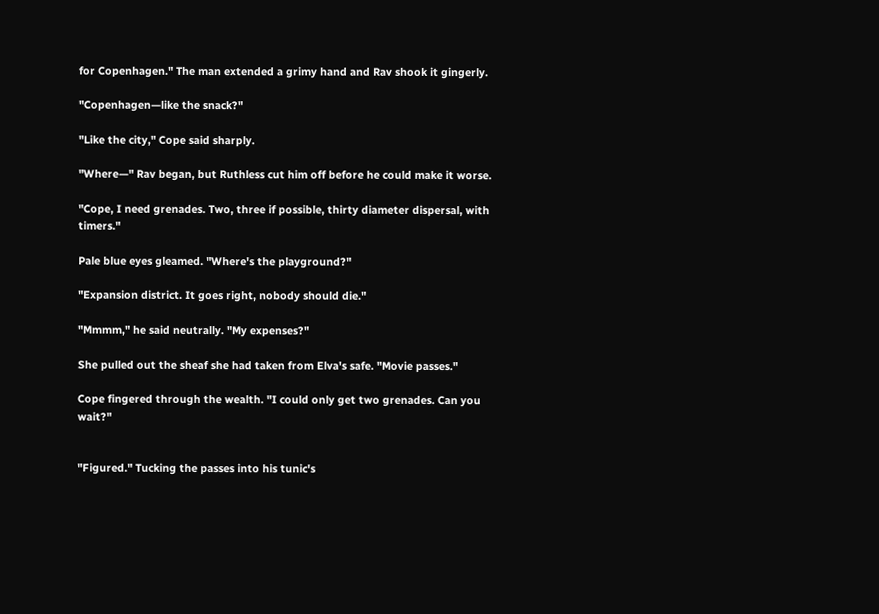for Copenhagen." The man extended a grimy hand and Rav shook it gingerly.

"Copenhagen—like the snack?"

"Like the city," Cope said sharply.

"Where—" Rav began, but Ruthless cut him off before he could make it worse.

"Cope, I need grenades. Two, three if possible, thirty diameter dispersal, with timers."

Pale blue eyes gleamed. "Where's the playground?"

"Expansion district. It goes right, nobody should die."

"Mmmm," he said neutrally. "My expenses?"

She pulled out the sheaf she had taken from Elva's safe. "Movie passes."

Cope fingered through the wealth. "I could only get two grenades. Can you wait?"


"Figured." Tucking the passes into his tunic's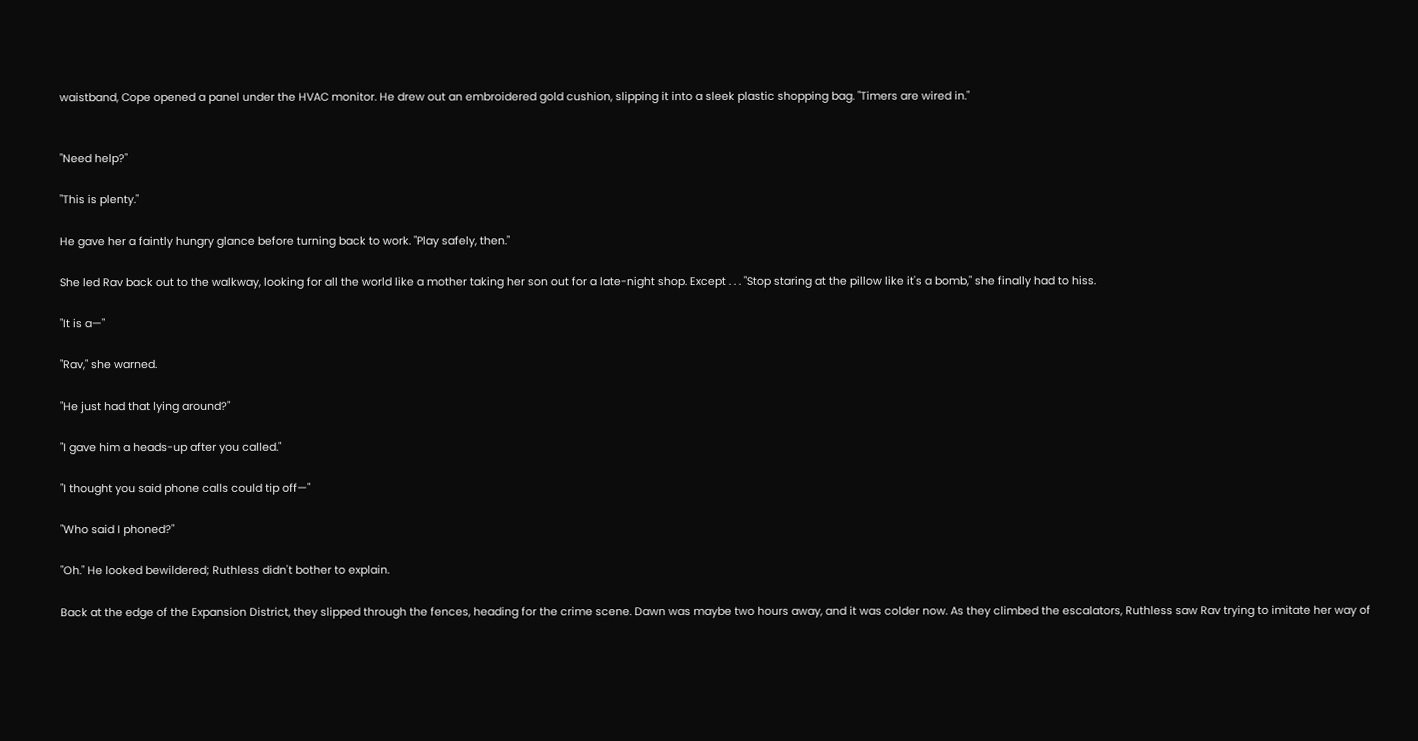waistband, Cope opened a panel under the HVAC monitor. He drew out an embroidered gold cushion, slipping it into a sleek plastic shopping bag. "Timers are wired in."


"Need help?"

"This is plenty."

He gave her a faintly hungry glance before turning back to work. "Play safely, then."

She led Rav back out to the walkway, looking for all the world like a mother taking her son out for a late-night shop. Except . . . "Stop staring at the pillow like it's a bomb," she finally had to hiss.

"It is a—"

"Rav," she warned.

"He just had that lying around?"

"I gave him a heads-up after you called."

"I thought you said phone calls could tip off—"

"Who said I phoned?"

"Oh." He looked bewildered; Ruthless didn't bother to explain.

Back at the edge of the Expansion District, they slipped through the fences, heading for the crime scene. Dawn was maybe two hours away, and it was colder now. As they climbed the escalators, Ruthless saw Rav trying to imitate her way of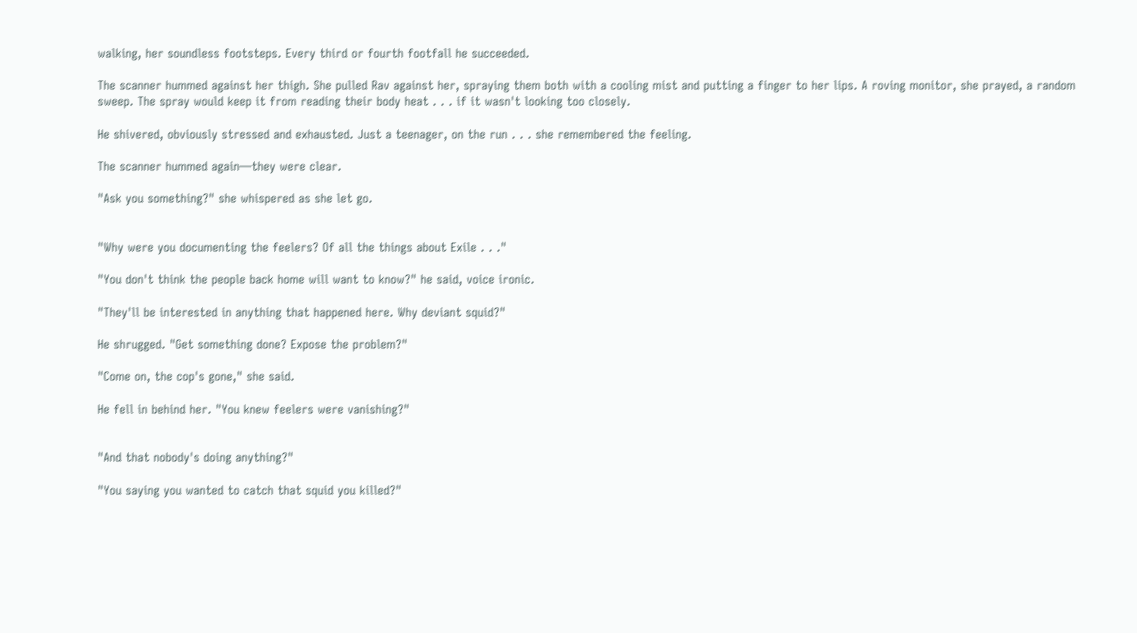walking, her soundless footsteps. Every third or fourth footfall he succeeded.

The scanner hummed against her thigh. She pulled Rav against her, spraying them both with a cooling mist and putting a finger to her lips. A roving monitor, she prayed, a random sweep. The spray would keep it from reading their body heat . . . if it wasn't looking too closely.

He shivered, obviously stressed and exhausted. Just a teenager, on the run . . . she remembered the feeling.

The scanner hummed again—they were clear.

"Ask you something?" she whispered as she let go.


"Why were you documenting the feelers? Of all the things about Exile . . ."

"You don't think the people back home will want to know?" he said, voice ironic.

"They'll be interested in anything that happened here. Why deviant squid?"

He shrugged. "Get something done? Expose the problem?"

"Come on, the cop's gone," she said.

He fell in behind her. "You knew feelers were vanishing?"


"And that nobody's doing anything?"

"You saying you wanted to catch that squid you killed?"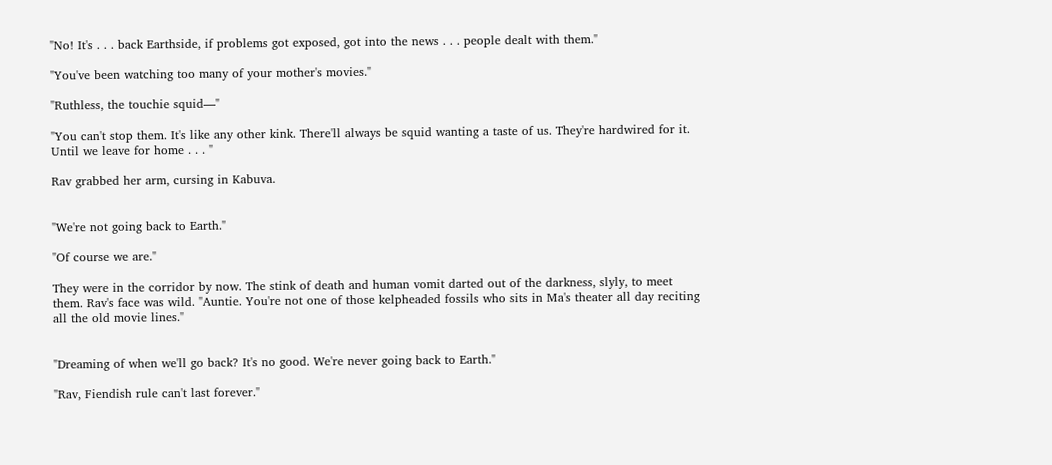"No! It's . . . back Earthside, if problems got exposed, got into the news . . . people dealt with them."

"You've been watching too many of your mother's movies."

"Ruthless, the touchie squid—"

"You can't stop them. It's like any other kink. There'll always be squid wanting a taste of us. They're hardwired for it. Until we leave for home . . . "

Rav grabbed her arm, cursing in Kabuva.


"We're not going back to Earth."

"Of course we are."

They were in the corridor by now. The stink of death and human vomit darted out of the darkness, slyly, to meet them. Rav's face was wild. "Auntie. You're not one of those kelpheaded fossils who sits in Ma's theater all day reciting all the old movie lines."


"Dreaming of when we'll go back? It's no good. We're never going back to Earth."

"Rav, Fiendish rule can't last forever."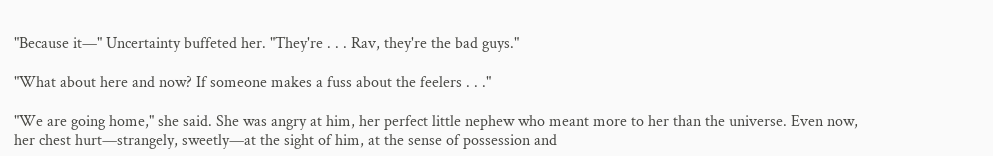"Because it—" Uncertainty buffeted her. "They're . . . Rav, they're the bad guys."

"What about here and now? If someone makes a fuss about the feelers . . ."

"We are going home," she said. She was angry at him, her perfect little nephew who meant more to her than the universe. Even now, her chest hurt—strangely, sweetly—at the sight of him, at the sense of possession and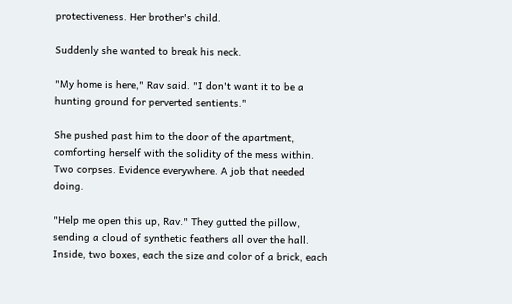protectiveness. Her brother's child.

Suddenly she wanted to break his neck.

"My home is here," Rav said. "I don't want it to be a hunting ground for perverted sentients."

She pushed past him to the door of the apartment, comforting herself with the solidity of the mess within. Two corpses. Evidence everywhere. A job that needed doing.

"Help me open this up, Rav." They gutted the pillow, sending a cloud of synthetic feathers all over the hall. Inside, two boxes, each the size and color of a brick, each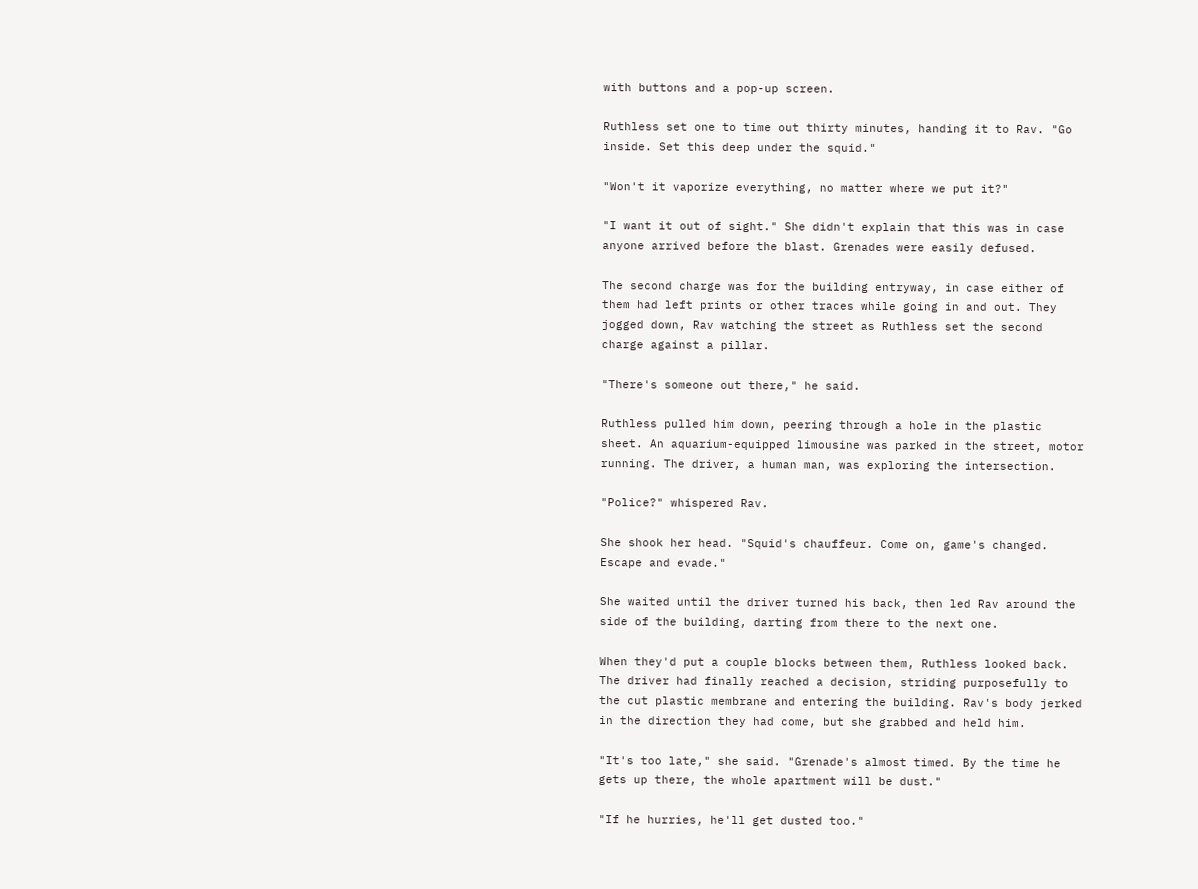with buttons and a pop-up screen.

Ruthless set one to time out thirty minutes, handing it to Rav. "Go inside. Set this deep under the squid."

"Won't it vaporize everything, no matter where we put it?"

"I want it out of sight." She didn't explain that this was in case anyone arrived before the blast. Grenades were easily defused.

The second charge was for the building entryway, in case either of them had left prints or other traces while going in and out. They jogged down, Rav watching the street as Ruthless set the second charge against a pillar.

"There's someone out there," he said.

Ruthless pulled him down, peering through a hole in the plastic sheet. An aquarium-equipped limousine was parked in the street, motor running. The driver, a human man, was exploring the intersection.

"Police?" whispered Rav.

She shook her head. "Squid's chauffeur. Come on, game's changed. Escape and evade."

She waited until the driver turned his back, then led Rav around the side of the building, darting from there to the next one.

When they'd put a couple blocks between them, Ruthless looked back. The driver had finally reached a decision, striding purposefully to the cut plastic membrane and entering the building. Rav's body jerked in the direction they had come, but she grabbed and held him.

"It's too late," she said. "Grenade's almost timed. By the time he gets up there, the whole apartment will be dust."

"If he hurries, he'll get dusted too."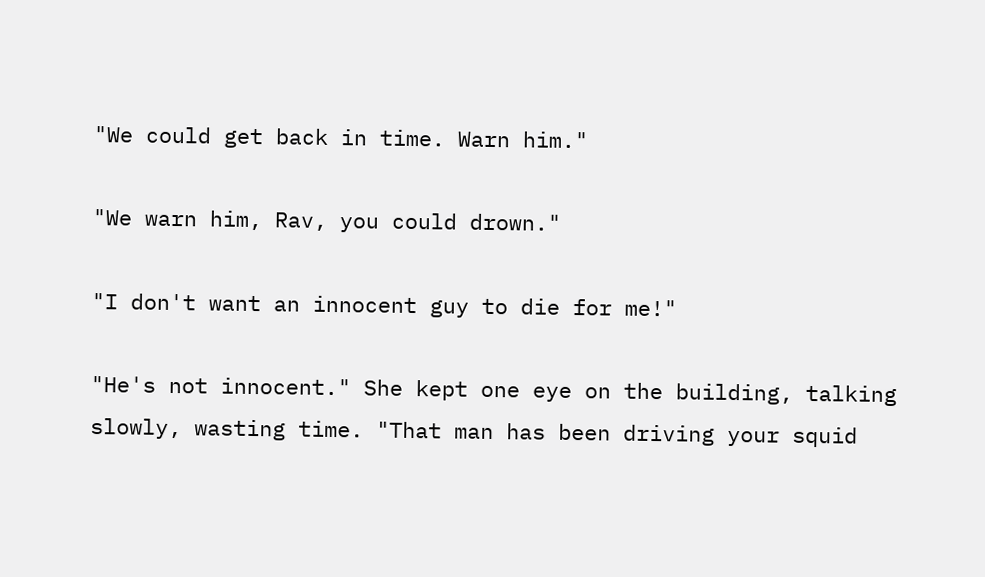"We could get back in time. Warn him."

"We warn him, Rav, you could drown."

"I don't want an innocent guy to die for me!"

"He's not innocent." She kept one eye on the building, talking slowly, wasting time. "That man has been driving your squid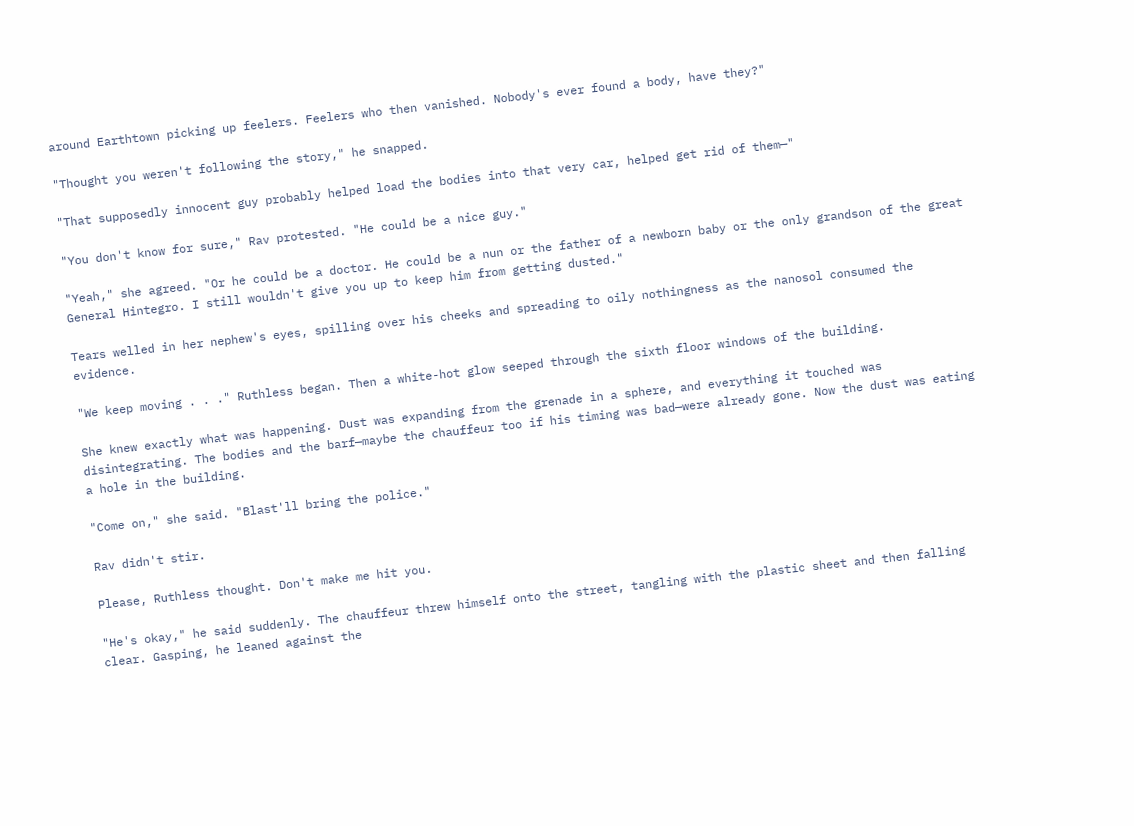around Earthtown picking up feelers. Feelers who then vanished. Nobody's ever found a body, have they?"

"Thought you weren't following the story," he snapped.

"That supposedly innocent guy probably helped load the bodies into that very car, helped get rid of them—"

"You don't know for sure," Rav protested. "He could be a nice guy."

"Yeah," she agreed. "Or he could be a doctor. He could be a nun or the father of a newborn baby or the only grandson of the great General Hintegro. I still wouldn't give you up to keep him from getting dusted."

Tears welled in her nephew's eyes, spilling over his cheeks and spreading to oily nothingness as the nanosol consumed the evidence.

"We keep moving . . ." Ruthless began. Then a white-hot glow seeped through the sixth floor windows of the building.

She knew exactly what was happening. Dust was expanding from the grenade in a sphere, and everything it touched was disintegrating. The bodies and the barf—maybe the chauffeur too if his timing was bad—were already gone. Now the dust was eating a hole in the building.

"Come on," she said. "Blast'll bring the police."

Rav didn't stir.

Please, Ruthless thought. Don't make me hit you.

"He's okay," he said suddenly. The chauffeur threw himself onto the street, tangling with the plastic sheet and then falling clear. Gasping, he leaned against the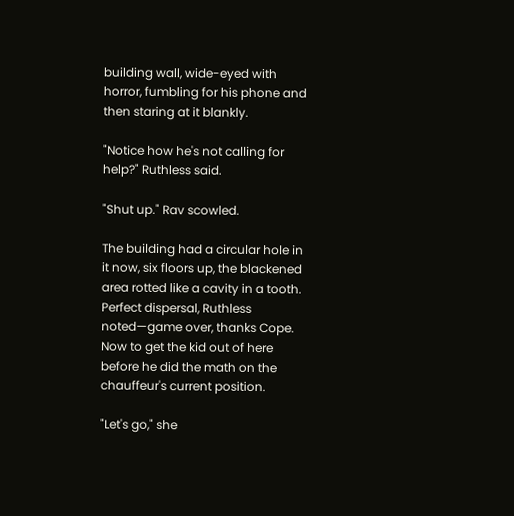building wall, wide-eyed with horror, fumbling for his phone and then staring at it blankly.

"Notice how he's not calling for help?" Ruthless said.

"Shut up." Rav scowled.

The building had a circular hole in it now, six floors up, the blackened area rotted like a cavity in a tooth. Perfect dispersal, Ruthless noted—game over, thanks Cope. Now to get the kid out of here before he did the math on the chauffeur's current position.

"Let's go," she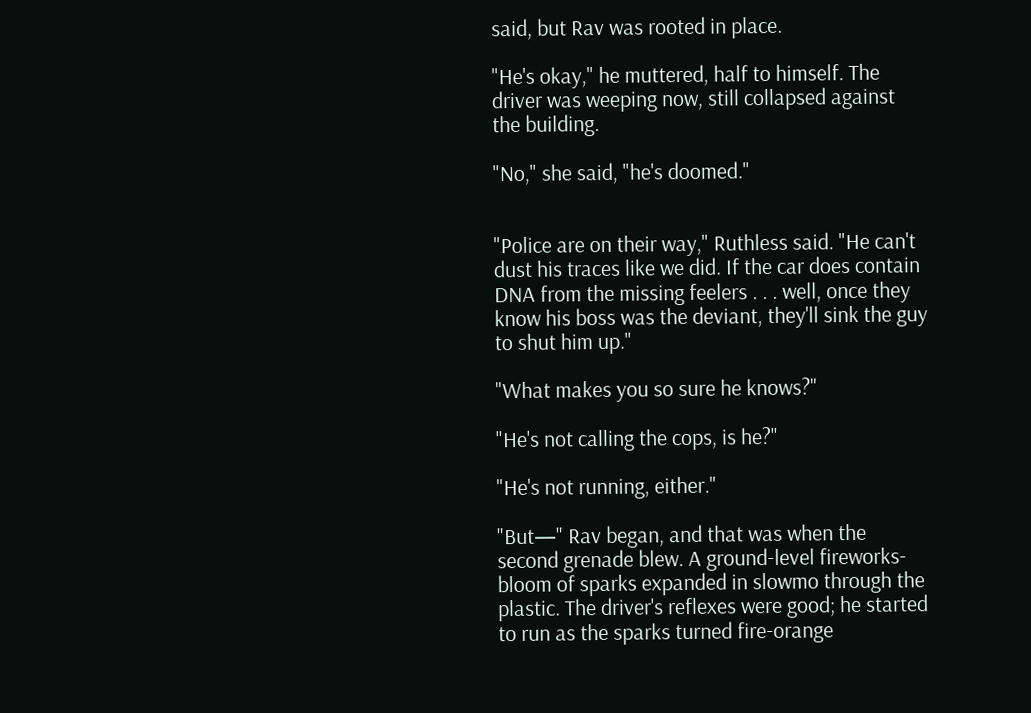said, but Rav was rooted in place.

"He's okay," he muttered, half to himself. The driver was weeping now, still collapsed against the building.

"No," she said, "he's doomed."


"Police are on their way," Ruthless said. "He can't dust his traces like we did. If the car does contain DNA from the missing feelers . . . well, once they know his boss was the deviant, they'll sink the guy to shut him up."

"What makes you so sure he knows?"

"He's not calling the cops, is he?"

"He's not running, either."

"But—" Rav began, and that was when the second grenade blew. A ground-level fireworks-bloom of sparks expanded in slowmo through the plastic. The driver's reflexes were good; he started to run as the sparks turned fire-orange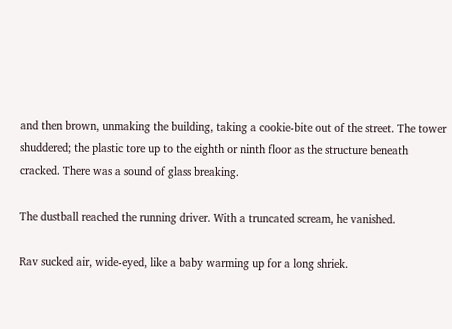and then brown, unmaking the building, taking a cookie-bite out of the street. The tower shuddered; the plastic tore up to the eighth or ninth floor as the structure beneath cracked. There was a sound of glass breaking.

The dustball reached the running driver. With a truncated scream, he vanished.

Rav sucked air, wide-eyed, like a baby warming up for a long shriek.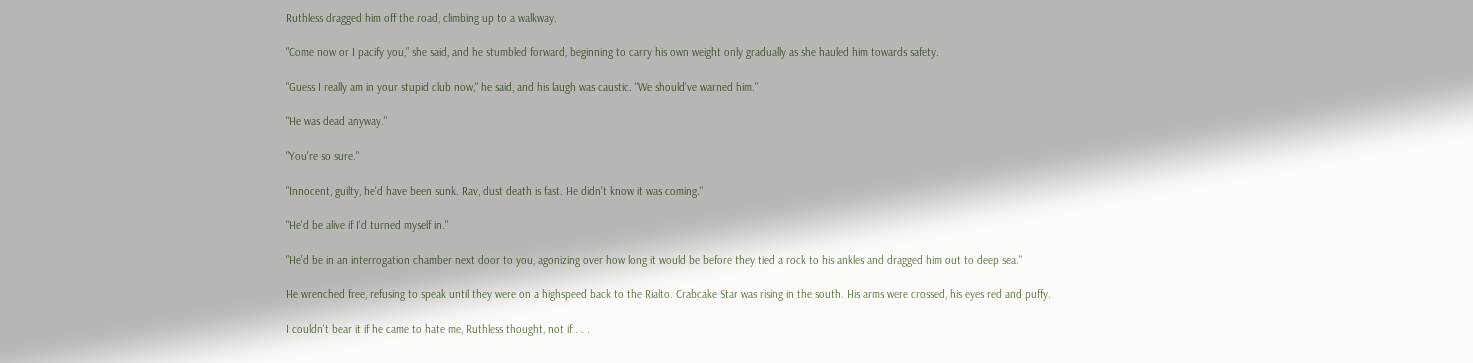Ruthless dragged him off the road, climbing up to a walkway.

"Come now or I pacify you," she said, and he stumbled forward, beginning to carry his own weight only gradually as she hauled him towards safety.

"Guess I really am in your stupid club now," he said, and his laugh was caustic. "We should've warned him."

"He was dead anyway."

"You're so sure."

"Innocent, guilty, he'd have been sunk. Rav, dust death is fast. He didn't know it was coming."

"He'd be alive if I'd turned myself in."

"He'd be in an interrogation chamber next door to you, agonizing over how long it would be before they tied a rock to his ankles and dragged him out to deep sea."

He wrenched free, refusing to speak until they were on a highspeed back to the Rialto. Crabcake Star was rising in the south. His arms were crossed, his eyes red and puffy.

I couldn't bear it if he came to hate me, Ruthless thought, not if . . .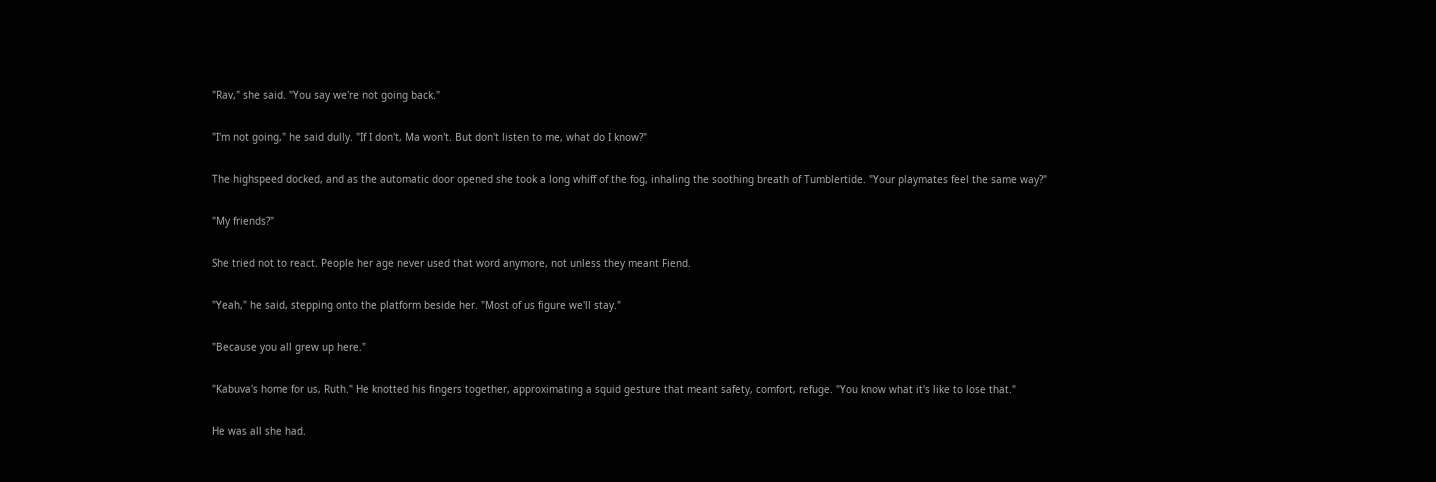"Rav," she said. "You say we're not going back."

"I'm not going," he said dully. "If I don't, Ma won't. But don't listen to me, what do I know?"

The highspeed docked, and as the automatic door opened she took a long whiff of the fog, inhaling the soothing breath of Tumblertide. "Your playmates feel the same way?"

"My friends?"

She tried not to react. People her age never used that word anymore, not unless they meant Fiend.

"Yeah," he said, stepping onto the platform beside her. "Most of us figure we'll stay."

"Because you all grew up here."

"Kabuva's home for us, Ruth." He knotted his fingers together, approximating a squid gesture that meant safety, comfort, refuge. "You know what it's like to lose that."

He was all she had.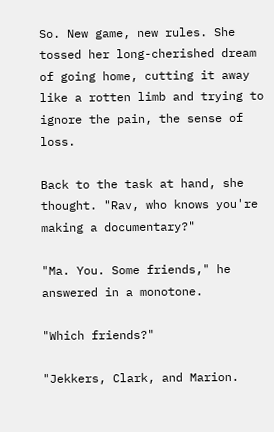So. New game, new rules. She tossed her long-cherished dream of going home, cutting it away like a rotten limb and trying to ignore the pain, the sense of loss.

Back to the task at hand, she thought. "Rav, who knows you're making a documentary?"

"Ma. You. Some friends," he answered in a monotone.

"Which friends?"

"Jekkers, Clark, and Marion.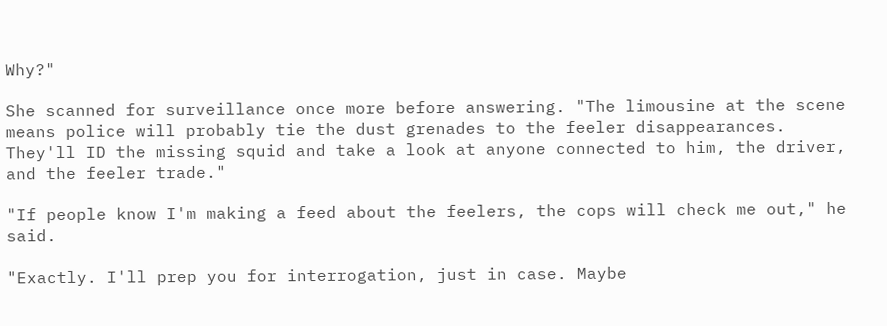Why?"

She scanned for surveillance once more before answering. "The limousine at the scene means police will probably tie the dust grenades to the feeler disappearances. They'll ID the missing squid and take a look at anyone connected to him, the driver, and the feeler trade."

"If people know I'm making a feed about the feelers, the cops will check me out," he said.

"Exactly. I'll prep you for interrogation, just in case. Maybe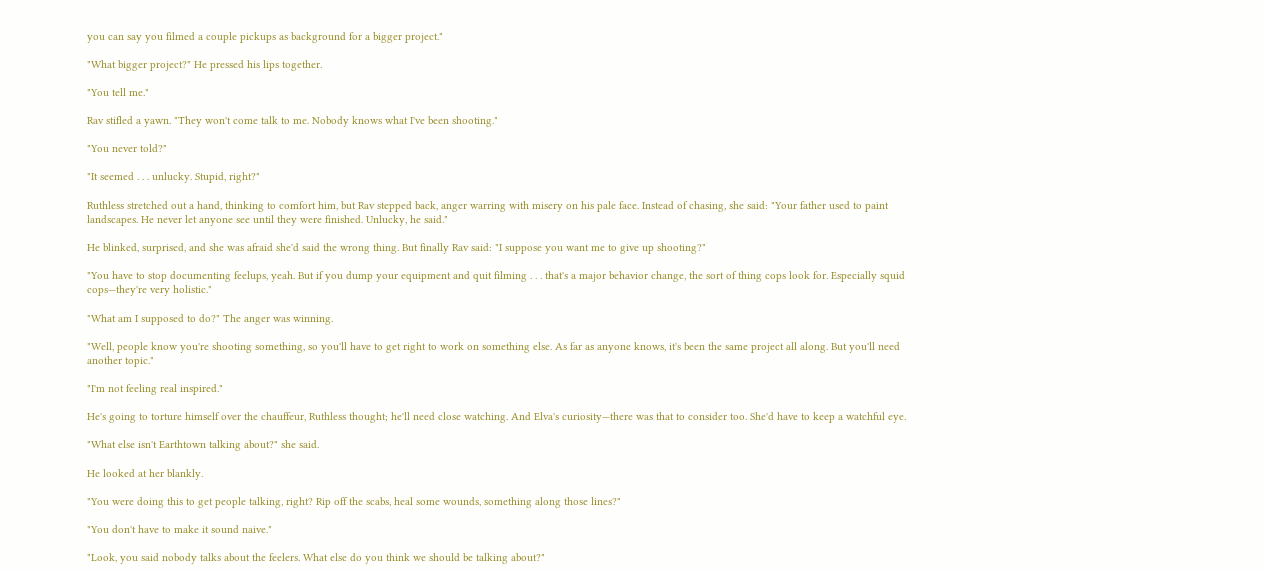you can say you filmed a couple pickups as background for a bigger project."

"What bigger project?" He pressed his lips together.

"You tell me."

Rav stifled a yawn. "They won't come talk to me. Nobody knows what I've been shooting."

"You never told?"

"It seemed . . . unlucky. Stupid, right?"

Ruthless stretched out a hand, thinking to comfort him, but Rav stepped back, anger warring with misery on his pale face. Instead of chasing, she said: "Your father used to paint landscapes. He never let anyone see until they were finished. Unlucky, he said."

He blinked, surprised, and she was afraid she'd said the wrong thing. But finally Rav said: "I suppose you want me to give up shooting?"

"You have to stop documenting feelups, yeah. But if you dump your equipment and quit filming . . . that's a major behavior change, the sort of thing cops look for. Especially squid cops—they're very holistic."

"What am I supposed to do?" The anger was winning.

"Well, people know you're shooting something, so you'll have to get right to work on something else. As far as anyone knows, it's been the same project all along. But you'll need another topic."

"I'm not feeling real inspired."

He's going to torture himself over the chauffeur, Ruthless thought; he'll need close watching. And Elva's curiosity—there was that to consider too. She'd have to keep a watchful eye.

"What else isn't Earthtown talking about?" she said.

He looked at her blankly.

"You were doing this to get people talking, right? Rip off the scabs, heal some wounds, something along those lines?"

"You don't have to make it sound naive."

"Look, you said nobody talks about the feelers. What else do you think we should be talking about?"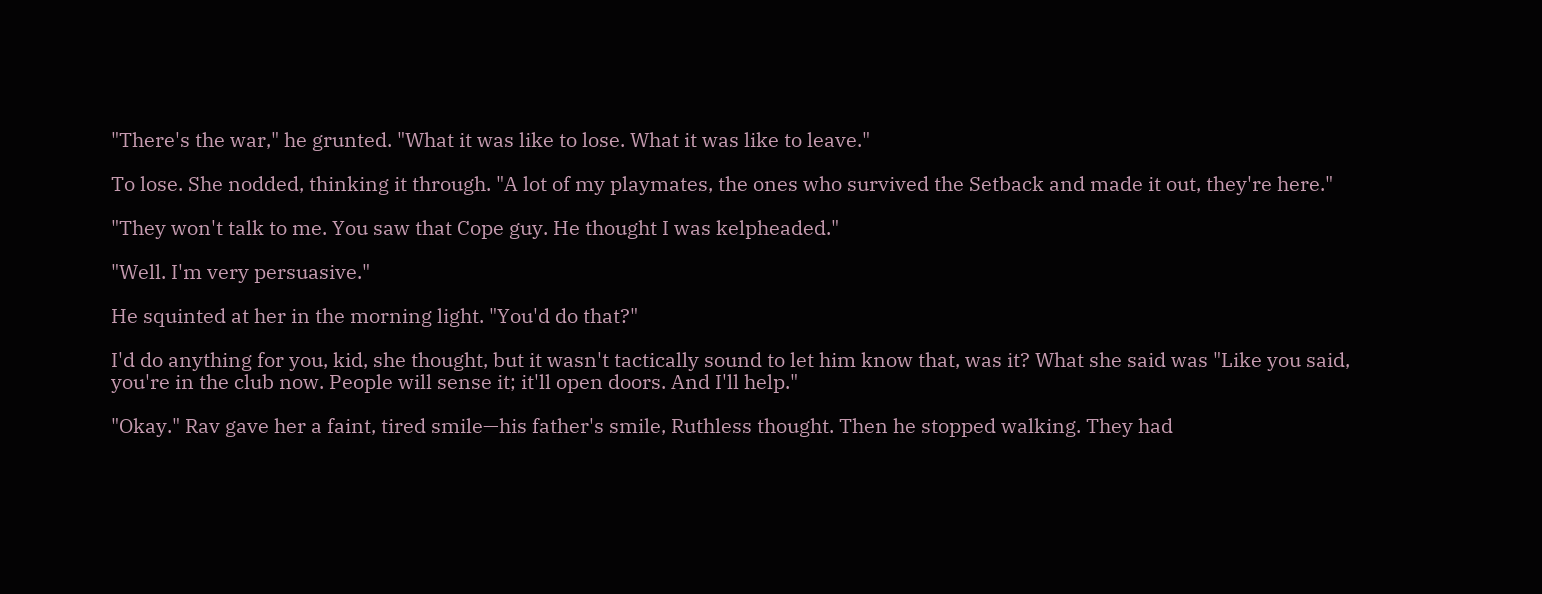"There's the war," he grunted. "What it was like to lose. What it was like to leave."

To lose. She nodded, thinking it through. "A lot of my playmates, the ones who survived the Setback and made it out, they're here."

"They won't talk to me. You saw that Cope guy. He thought I was kelpheaded."

"Well. I'm very persuasive."

He squinted at her in the morning light. "You'd do that?"

I'd do anything for you, kid, she thought, but it wasn't tactically sound to let him know that, was it? What she said was "Like you said, you're in the club now. People will sense it; it'll open doors. And I'll help."

"Okay." Rav gave her a faint, tired smile—his father's smile, Ruthless thought. Then he stopped walking. They had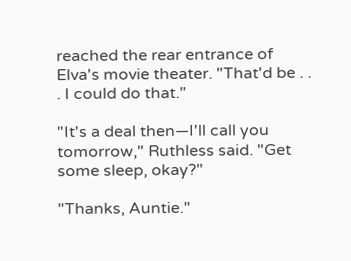reached the rear entrance of Elva's movie theater. "That'd be . . . I could do that."

"It's a deal then—I'll call you tomorrow," Ruthless said. "Get some sleep, okay?"

"Thanks, Auntie."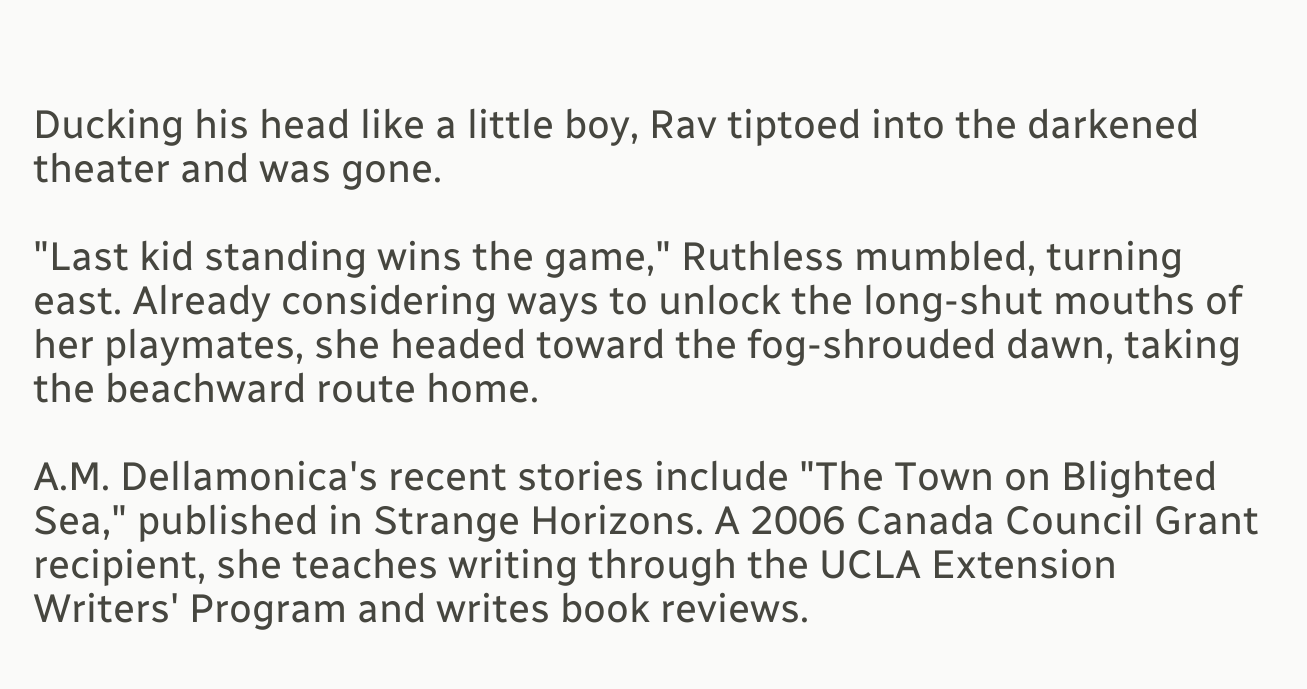Ducking his head like a little boy, Rav tiptoed into the darkened theater and was gone.

"Last kid standing wins the game," Ruthless mumbled, turning east. Already considering ways to unlock the long-shut mouths of her playmates, she headed toward the fog-shrouded dawn, taking the beachward route home.

A.M. Dellamonica's recent stories include "The Town on Blighted Sea," published in Strange Horizons. A 2006 Canada Council Grant recipient, she teaches writing through the UCLA Extension Writers' Program and writes book reviews.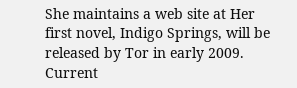She maintains a web site at Her first novel, Indigo Springs, will be released by Tor in early 2009.
Current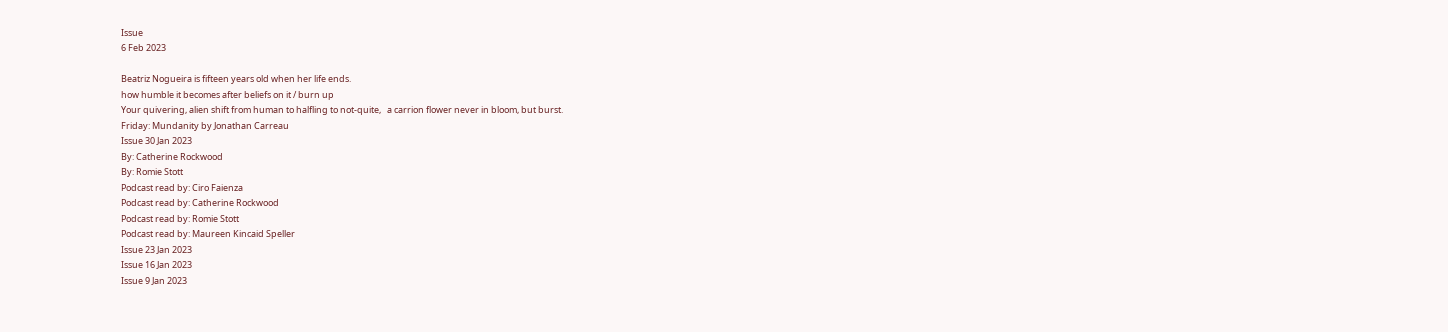Issue
6 Feb 2023

Beatriz Nogueira is fifteen years old when her life ends.
how humble it becomes after beliefs on it / burn up
Your quivering, alien shift from human to halfling to not-quite,   a carrion flower never in bloom, but burst.
Friday: Mundanity by Jonathan Carreau
Issue 30 Jan 2023
By: Catherine Rockwood
By: Romie Stott
Podcast read by: Ciro Faienza
Podcast read by: Catherine Rockwood
Podcast read by: Romie Stott
Podcast read by: Maureen Kincaid Speller
Issue 23 Jan 2023
Issue 16 Jan 2023
Issue 9 Jan 2023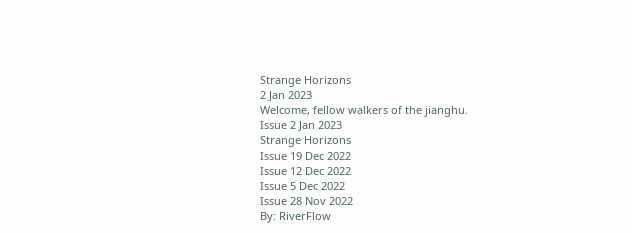Strange Horizons
2 Jan 2023
Welcome, fellow walkers of the jianghu.
Issue 2 Jan 2023
Strange Horizons
Issue 19 Dec 2022
Issue 12 Dec 2022
Issue 5 Dec 2022
Issue 28 Nov 2022
By: RiverFlow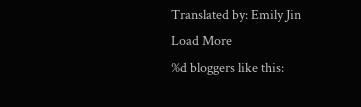Translated by: Emily Jin
Load More
%d bloggers like this: